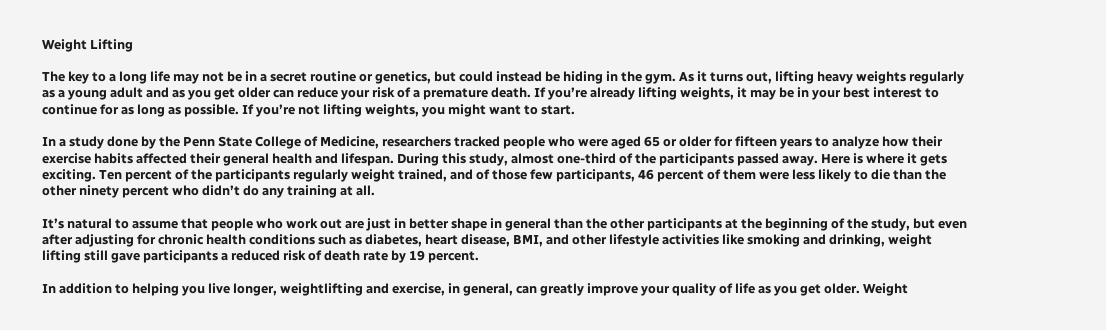Weight Lifting

The key to a long life may not be in a secret routine or genetics, but could instead be hiding in the gym. As it turns out, lifting heavy weights regularly as a young adult and as you get older can reduce your risk of a premature death. If you’re already lifting weights, it may be in your best interest to continue for as long as possible. If you’re not lifting weights, you might want to start.

In a study done by the Penn State College of Medicine, researchers tracked people who were aged 65 or older for fifteen years to analyze how their exercise habits affected their general health and lifespan. During this study, almost one-third of the participants passed away. Here is where it gets exciting. Ten percent of the participants regularly weight trained, and of those few participants, 46 percent of them were less likely to die than the other ninety percent who didn’t do any training at all.

It’s natural to assume that people who work out are just in better shape in general than the other participants at the beginning of the study, but even after adjusting for chronic health conditions such as diabetes, heart disease, BMI, and other lifestyle activities like smoking and drinking, weight lifting still gave participants a reduced risk of death rate by 19 percent.

In addition to helping you live longer, weightlifting and exercise, in general, can greatly improve your quality of life as you get older. Weight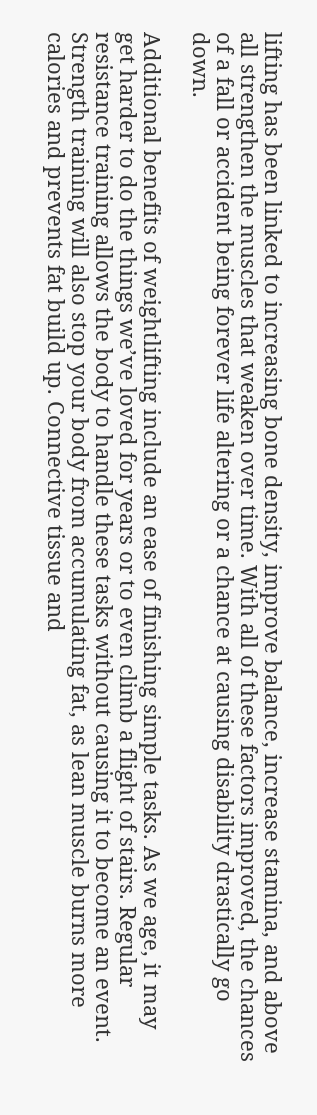lifting has been linked to increasing bone density, improve balance, increase stamina, and above all strengthen the muscles that weaken over time. With all of these factors improved, the chances of a fall or accident being forever life altering or a chance at causing disability drastically go down.

Additional benefits of weightlifting include an ease of finishing simple tasks. As we age, it may get harder to do the things we’ve loved for years or to even climb a flight of stairs. Regular resistance training allows the body to handle these tasks without causing it to become an event. Strength training will also stop your body from accumulating fat, as lean muscle burns more calories and prevents fat build up. Connective tissue and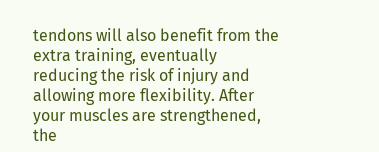tendons will also benefit from the extra training, eventually reducing the risk of injury and allowing more flexibility. After your muscles are strengthened, the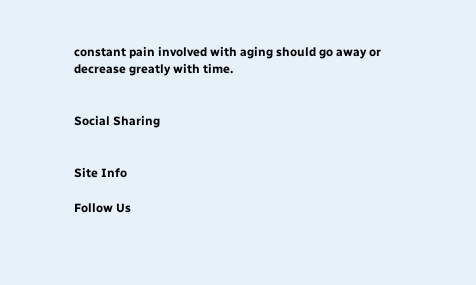constant pain involved with aging should go away or decrease greatly with time.


Social Sharing


Site Info

Follow Us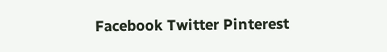Facebook Twitter Pinterest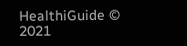HealthiGuide © 2021